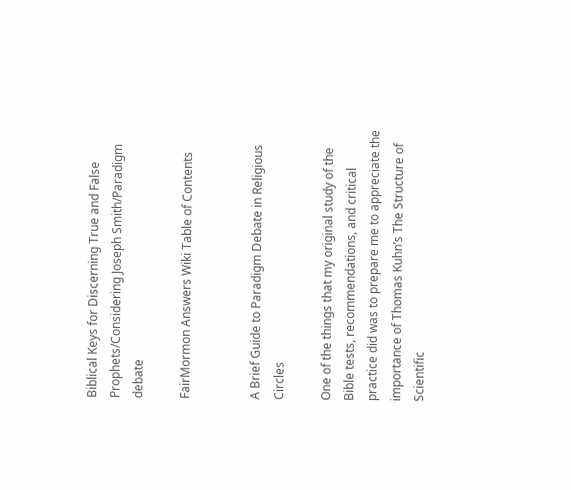Biblical Keys for Discerning True and False Prophets/Considering Joseph Smith/Paradigm debate

FairMormon Answers Wiki Table of Contents


A Brief Guide to Paradigm Debate in Religious Circles

One of the things that my original study of the Bible tests, recommendations, and critical practice did was to prepare me to appreciate the importance of Thomas Kuhn’s The Structure of Scientific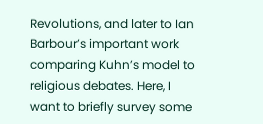Revolutions, and later to Ian Barbour’s important work comparing Kuhn’s model to religious debates. Here, I want to briefly survey some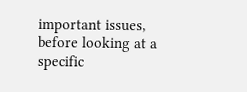important issues, before looking at a specific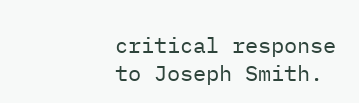critical response to Joseph Smith.